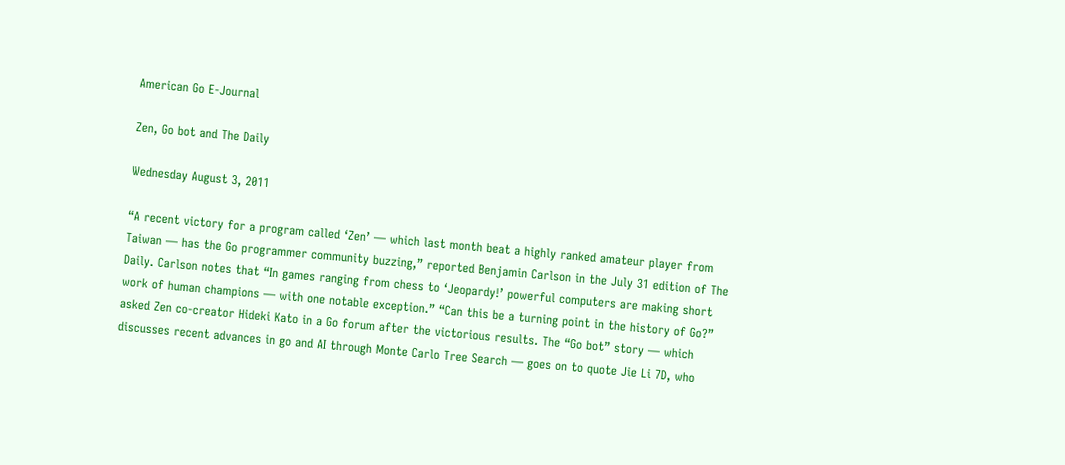American Go E-Journal

Zen, Go bot and The Daily

Wednesday August 3, 2011

“A recent victory for a program called ‘Zen’ — which last month beat a highly ranked amateur player from Taiwan — has the Go programmer community buzzing,” reported Benjamin Carlson in the July 31 edition of The Daily. Carlson notes that “In games ranging from chess to ‘Jeopardy!’ powerful computers are making short work of human champions — with one notable exception.” “Can this be a turning point in the history of Go?” asked Zen co-creator Hideki Kato in a Go forum after the victorious results. The “Go bot” story — which discusses recent advances in go and AI through Monte Carlo Tree Search — goes on to quote Jie Li 7D, who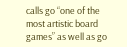calls go “one of the most artistic board games” as well as go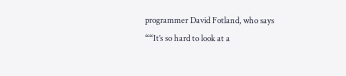programmer David Fotland, who says ““It’s so hard to look at a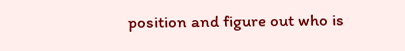position and figure out who is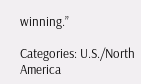winning.”

Categories: U.S./North America